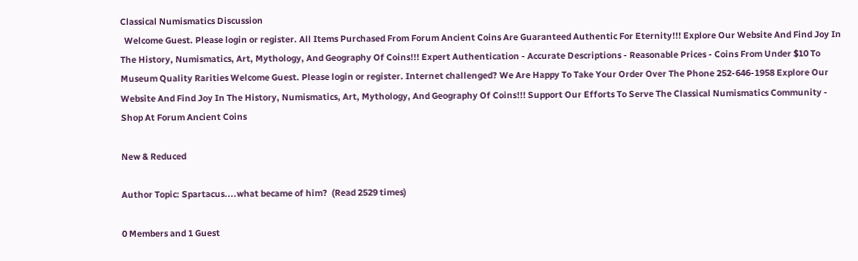Classical Numismatics Discussion
  Welcome Guest. Please login or register. All Items Purchased From Forum Ancient Coins Are Guaranteed Authentic For Eternity!!! Explore Our Website And Find Joy In The History, Numismatics, Art, Mythology, And Geography Of Coins!!! Expert Authentication - Accurate Descriptions - Reasonable Prices - Coins From Under $10 To Museum Quality Rarities Welcome Guest. Please login or register. Internet challenged? We Are Happy To Take Your Order Over The Phone 252-646-1958 Explore Our Website And Find Joy In The History, Numismatics, Art, Mythology, And Geography Of Coins!!! Support Our Efforts To Serve The Classical Numismatics Community - Shop At Forum Ancient Coins

New & Reduced

Author Topic: Spartacus....what became of him?  (Read 2529 times)

0 Members and 1 Guest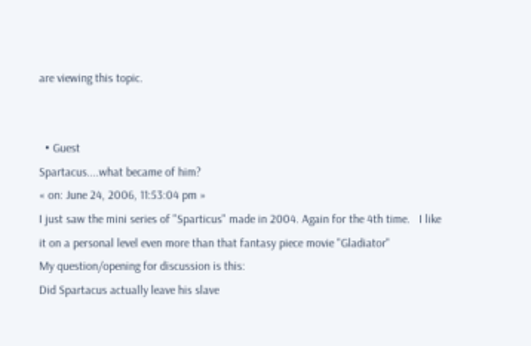are viewing this topic.


  • Guest
Spartacus....what became of him?
« on: June 24, 2006, 11:53:04 pm »
I just saw the mini series of "Sparticus" made in 2004. Again for the 4th time.   I like it on a personal level even more than that fantasy piece movie "Gladiator"
My question/opening for discussion is this:
Did Spartacus actually leave his slave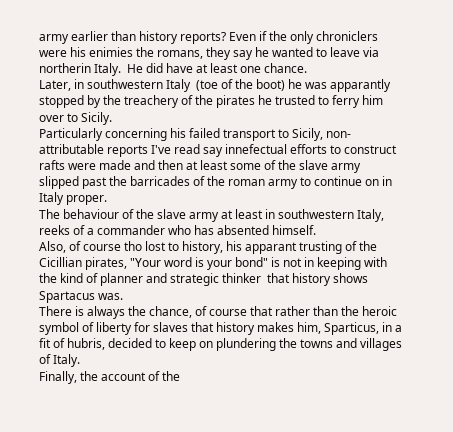army earlier than history reports? Even if the only chroniclers were his enimies the romans, they say he wanted to leave via northerin Italy.  He did have at least one chance.
Later, in southwestern Italy  (toe of the boot) he was apparantly stopped by the treachery of the pirates he trusted to ferry him over to Sicily.
Particularly concerning his failed transport to Sicily, non-attributable reports I've read say innefectual efforts to construct rafts were made and then at least some of the slave army slipped past the barricades of the roman army to continue on in Italy proper.
The behaviour of the slave army at least in southwestern Italy, reeks of a commander who has absented himself.
Also, of course tho lost to history, his apparant trusting of the Cicillian pirates, "Your word is your bond" is not in keeping with the kind of planner and strategic thinker  that history shows Spartacus was.
There is always the chance, of course that rather than the heroic symbol of liberty for slaves that history makes him, Sparticus, in a fit of hubris, decided to keep on plundering the towns and villages of Italy.
Finally, the account of the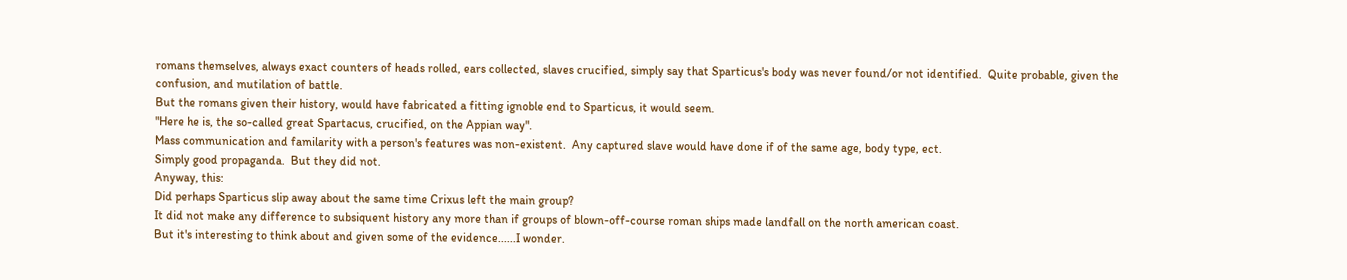romans themselves, always exact counters of heads rolled, ears collected, slaves crucified, simply say that Sparticus's body was never found/or not identified.  Quite probable, given the confusion, and mutilation of battle.
But the romans given their history, would have fabricated a fitting ignoble end to Sparticus, it would seem.
"Here he is, the so-called great Spartacus, crucified, on the Appian way".
Mass communication and familarity with a person's features was non-existent.  Any captured slave would have done if of the same age, body type, ect.
Simply good propaganda.  But they did not.
Anyway, this:
Did perhaps Sparticus slip away about the same time Crixus left the main group?
It did not make any difference to subsiquent history any more than if groups of blown-off-course roman ships made landfall on the north american coast.
But it's interesting to think about and given some of the evidence......I wonder.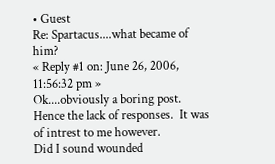• Guest
Re: Spartacus....what became of him?
« Reply #1 on: June 26, 2006, 11:56:32 pm »
Ok....obviously a boring post.  Hence the lack of responses.  It was of intrest to me however.
Did I sound wounded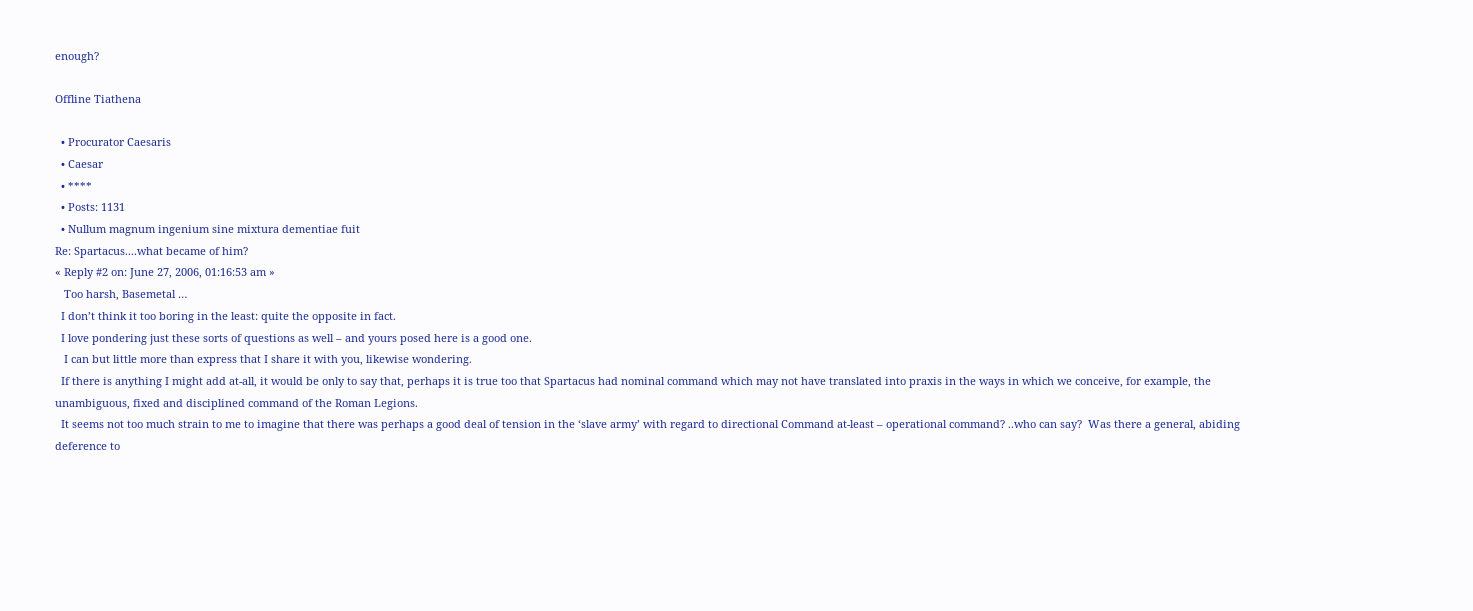enough?

Offline Tiathena

  • Procurator Caesaris
  • Caesar
  • ****
  • Posts: 1131
  • Nullum magnum ingenium sine mixtura dementiae fuit
Re: Spartacus....what became of him?
« Reply #2 on: June 27, 2006, 01:16:53 am »
   Too harsh, Basemetal …
  I don’t think it too boring in the least: quite the opposite in fact.
  I love pondering just these sorts of questions as well – and yours posed here is a good one.
   I can but little more than express that I share it with you, likewise wondering.
  If there is anything I might add at-all, it would be only to say that, perhaps it is true too that Spartacus had nominal command which may not have translated into praxis in the ways in which we conceive, for example, the unambiguous, fixed and disciplined command of the Roman Legions.
  It seems not too much strain to me to imagine that there was perhaps a good deal of tension in the ‘slave army’ with regard to directional Command at-least – operational command? ..who can say?  Was there a general, abiding deference to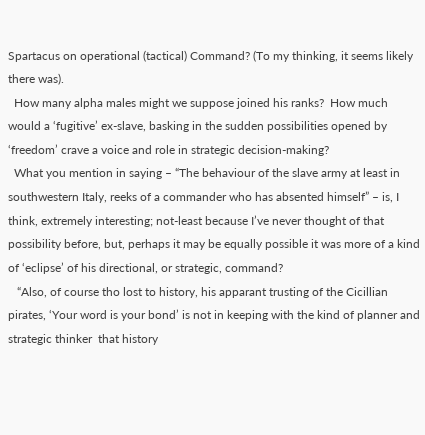Spartacus on operational (tactical) Command? (To my thinking, it seems likely there was).
  How many alpha males might we suppose joined his ranks?  How much would a ‘fugitive’ ex-slave, basking in the sudden possibilities opened by ‘freedom’ crave a voice and role in strategic decision-making?
  What you mention in saying – “The behaviour of the slave army at least in southwestern Italy, reeks of a commander who has absented himself” – is, I think, extremely interesting; not-least because I’ve never thought of that possibility before, but, perhaps it may be equally possible it was more of a kind of ‘eclipse’ of his directional, or strategic, command?
   “Also, of course tho lost to history, his apparant trusting of the Cicillian pirates, ‘Your word is your bond’ is not in keeping with the kind of planner and strategic thinker  that history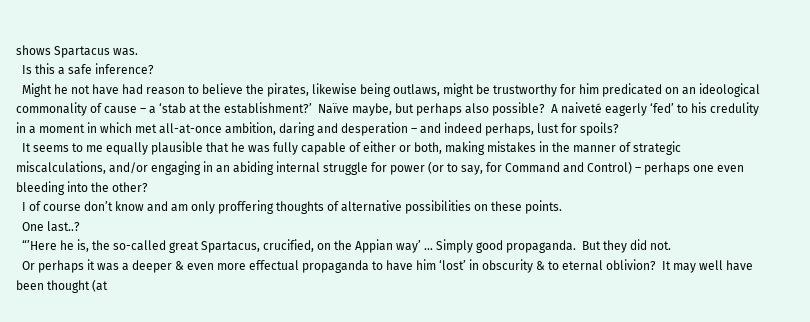shows Spartacus was.
  Is this a safe inference?
  Might he not have had reason to believe the pirates, likewise being outlaws, might be trustworthy for him predicated on an ideological commonality of cause – a ‘stab at the establishment?’  Naïve maybe, but perhaps also possible?  A naiveté eagerly ‘fed’ to his credulity in a moment in which met all-at-once ambition, daring and desperation – and indeed perhaps, lust for spoils?
  It seems to me equally plausible that he was fully capable of either or both, making mistakes in the manner of strategic miscalculations, and/or engaging in an abiding internal struggle for power (or to say, for Command and Control) – perhaps one even bleeding into the other?
  I of course don’t know and am only proffering thoughts of alternative possibilities on these points.
  One last..?
  “’Here he is, the so-called great Spartacus, crucified, on the Appian way’ … Simply good propaganda.  But they did not.
  Or perhaps it was a deeper & even more effectual propaganda to have him ‘lost’ in obscurity & to eternal oblivion?  It may well have been thought (at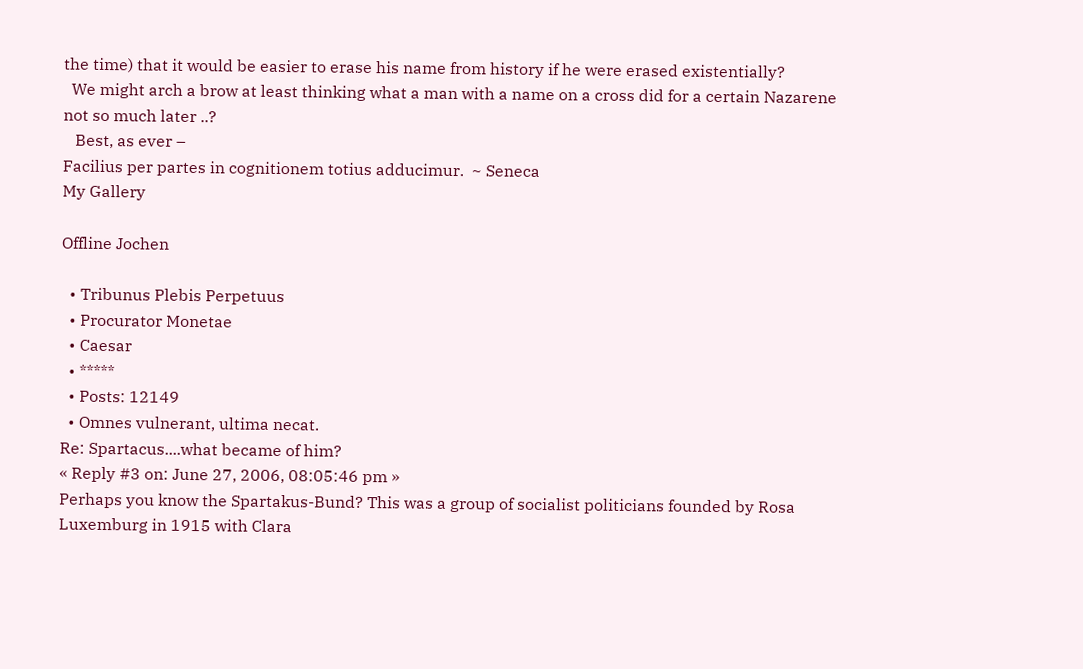the time) that it would be easier to erase his name from history if he were erased existentially?
  We might arch a brow at least thinking what a man with a name on a cross did for a certain Nazarene not so much later ..?
   Best, as ever –
Facilius per partes in cognitionem totius adducimur.  ~ Seneca
My Gallery

Offline Jochen

  • Tribunus Plebis Perpetuus
  • Procurator Monetae
  • Caesar
  • *****
  • Posts: 12149
  • Omnes vulnerant, ultima necat.
Re: Spartacus....what became of him?
« Reply #3 on: June 27, 2006, 08:05:46 pm »
Perhaps you know the Spartakus-Bund? This was a group of socialist politicians founded by Rosa Luxemburg in 1915 with Clara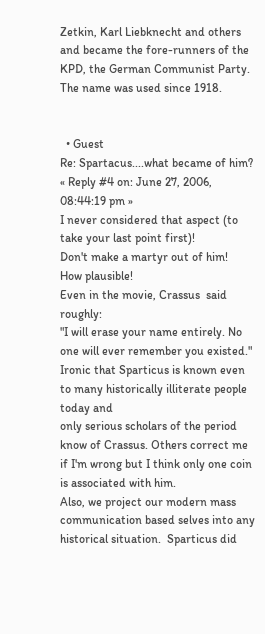Zetkin, Karl Liebknecht and others and became the fore-runners of the KPD, the German Communist Party. The name was used since 1918.


  • Guest
Re: Spartacus....what became of him?
« Reply #4 on: June 27, 2006, 08:44:19 pm »
I never considered that aspect (to take your last point first)!
Don't make a martyr out of him!   How plausible!
Even in the movie, Crassus  said roughly:
"I will erase your name entirely. No one will ever remember you existed."
Ironic that Sparticus is known even to many historically illiterate people today and
only serious scholars of the period know of Crassus. Others correct me if I'm wrong but I think only one coin is associated with him.
Also, we project our modern mass communication based selves into any historical situation.  Sparticus did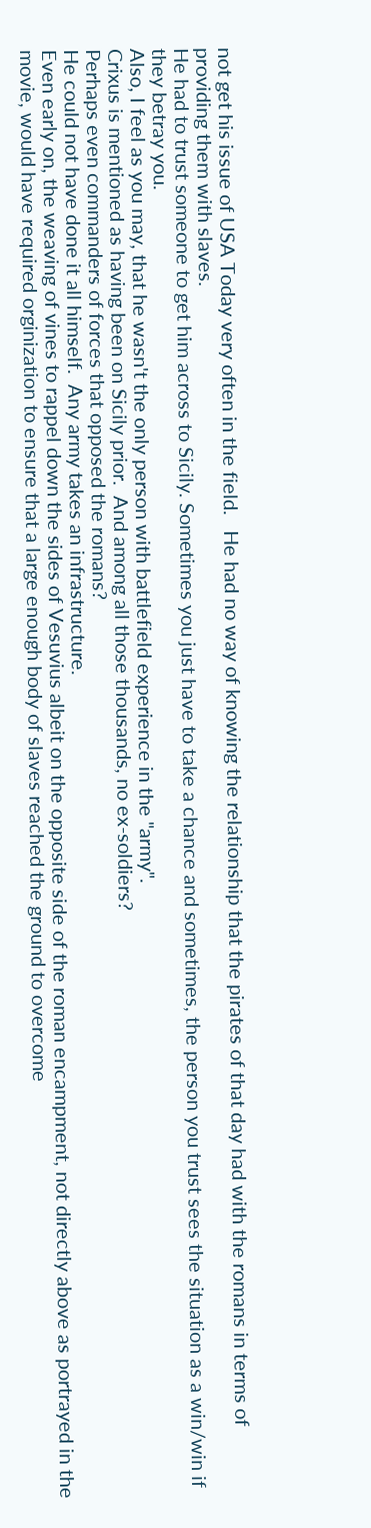not get his issue of USA Today very often in the field.   He had no way of knowing the relationship that the pirates of that day had with the romans in terms of providing them with slaves.
He had to trust someone to get him across to Sicily. Sometimes you just have to take a chance and sometimes, the person you trust sees the situation as a win/win if they betray you.
Also, I feel as you may, that he wasn't the only person with battlefield experience in the "army".
Crixus is mentioned as having been on Sicily prior.  And among all those thousands, no ex-soldiers?
Perhaps even commanders of forces that opposed the romans?
He could not have done it all himself.  Any army takes an infrastructure.
Even early on, the weaving of vines to rappel down the sides of Vesuvius albeit on the opposite side of the roman encampment, not directly above as portrayed in the movie, would have required orginization to ensure that a large enough body of slaves reached the ground to overcome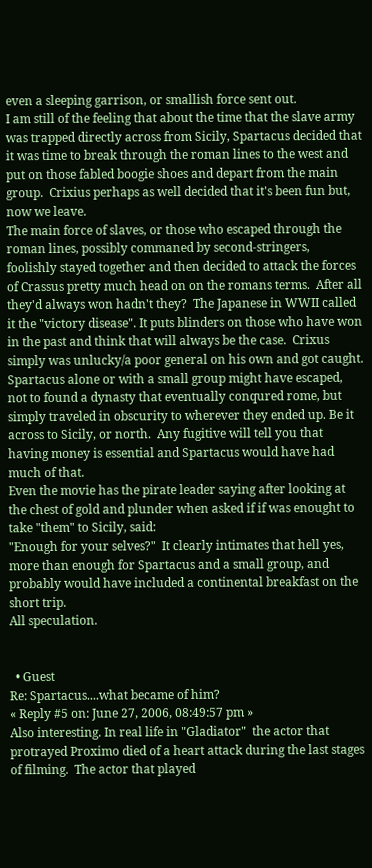even a sleeping garrison, or smallish force sent out.
I am still of the feeling that about the time that the slave army was trapped directly across from Sicily, Spartacus decided that it was time to break through the roman lines to the west and put on those fabled boogie shoes and depart from the main group.  Crixius perhaps as well decided that it's been fun but, now we leave.
The main force of slaves, or those who escaped through the roman lines, possibly commaned by second-stringers,  foolishly stayed together and then decided to attack the forces of Crassus pretty much head on on the romans terms.  After all they'd always won hadn't they?  The Japanese in WWII called it the "victory disease". It puts blinders on those who have won in the past and think that will always be the case.  Crixus simply was unlucky/a poor general on his own and got caught.
Spartacus alone or with a small group might have escaped, not to found a dynasty that eventually conqured rome, but simply traveled in obscurity to wherever they ended up. Be it across to Sicily, or north.  Any fugitive will tell you that having money is essential and Spartacus would have had much of that.
Even the movie has the pirate leader saying after looking at the chest of gold and plunder when asked if if was enought to take "them" to Sicily, said:
"Enough for your selves?"  It clearly intimates that hell yes, more than enough for Spartacus and a small group, and probably would have included a continental breakfast on the short trip.
All speculation.


  • Guest
Re: Spartacus....what became of him?
« Reply #5 on: June 27, 2006, 08:49:57 pm »
Also interesting. In real life in "Gladiator"  the actor that protrayed Proximo died of a heart attack during the last stages of filming.  The actor that played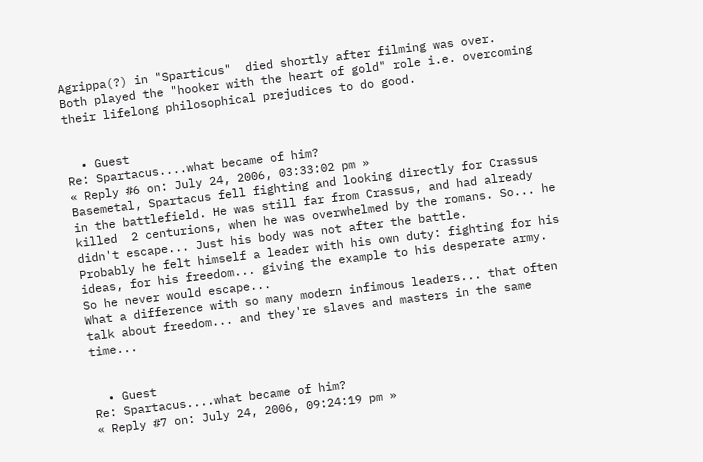Agrippa(?) in "Sparticus"  died shortly after filming was over.
Both played the "hooker with the heart of gold" role i.e. overcoming their lifelong philosophical prejudices to do good.


  • Guest
Re: Spartacus....what became of him?
« Reply #6 on: July 24, 2006, 03:33:02 pm »
Basemetal, Spartacus fell fighting and looking directly for Crassus in the battlefield. He was still far from Crassus, and had already killed  2 centurions, when he was overwhelmed by the romans. So... he didn't escape... Just his body was not after the battle.
Probably he felt himself a leader with his own duty: fighting for his ideas, for his freedom... giving the example to his desperate army.
So he never would escape...
What a difference with so many modern infimous leaders... that often talk about freedom... and they're slaves and masters in the same time...


  • Guest
Re: Spartacus....what became of him?
« Reply #7 on: July 24, 2006, 09:24:19 pm »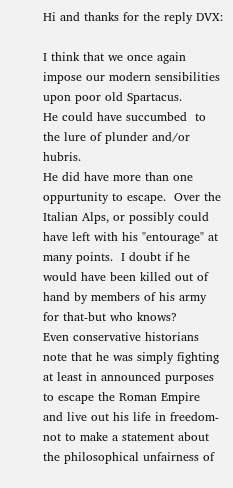Hi and thanks for the reply DVX:

I think that we once again impose our modern sensibilities upon poor old Spartacus.
He could have succumbed  to the lure of plunder and/or hubris.
He did have more than one oppurtunity to escape.  Over the Italian Alps, or possibly could have left with his "entourage" at many points.  I doubt if he would have been killed out of hand by members of his army for that-but who knows?
Even conservative historians note that he was simply fighting at least in announced purposes to escape the Roman Empire and live out his life in freedom-not to make a statement about the philosophical unfairness of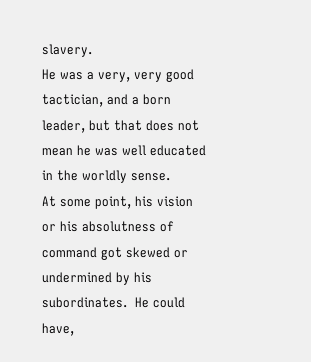slavery.
He was a very, very good tactician, and a born leader, but that does not mean he was well educated in the worldly sense.
At some point, his vision or his absolutness of command got skewed or undermined by his subordinates.  He could have,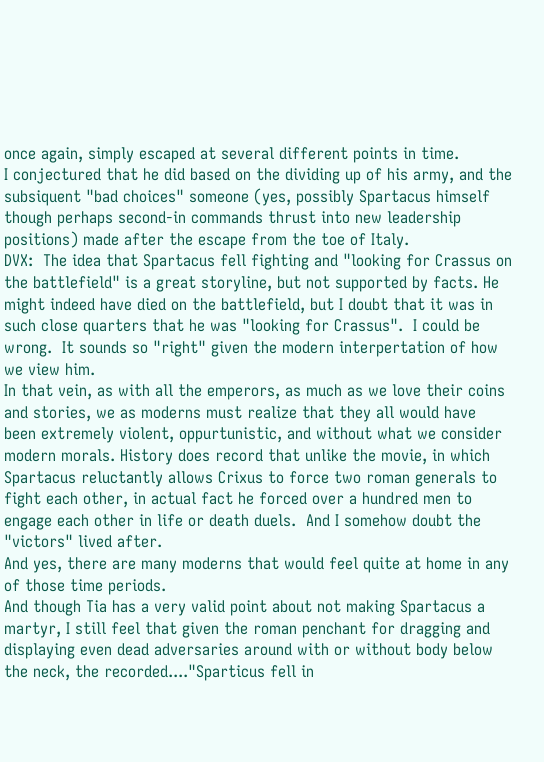once again, simply escaped at several different points in time.
I conjectured that he did based on the dividing up of his army, and the subsiquent "bad choices" someone (yes, possibly Spartacus himself though perhaps second-in commands thrust into new leadership positions) made after the escape from the toe of Italy.
DVX:  The idea that Spartacus fell fighting and "looking for Crassus on the battlefield" is a great storyline, but not supported by facts. He might indeed have died on the battlefield, but I doubt that it was in such close quarters that he was "looking for Crassus".  I could be wrong.  It sounds so "right" given the modern interpertation of how we view him.
In that vein, as with all the emperors, as much as we love their coins and stories, we as moderns must realize that they all would have been extremely violent, oppurtunistic, and without what we consider modern morals. History does record that unlike the movie, in which Spartacus reluctantly allows Crixus to force two roman generals to fight each other, in actual fact he forced over a hundred men to engage each other in life or death duels.  And I somehow doubt the "victors" lived after.
And yes, there are many moderns that would feel quite at home in any of those time periods.
And though Tia has a very valid point about not making Spartacus a martyr, I still feel that given the roman penchant for dragging and displaying even dead adversaries around with or without body below the neck, the recorded...."Sparticus fell in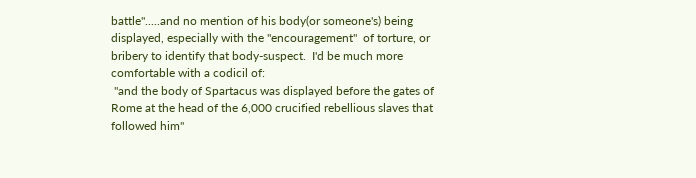battle".....and no mention of his body(or someone's) being displayed, especially with the "encouragement"  of torture, or bribery to identify that body-suspect.  I'd be much more comfortable with a codicil of:
 "and the body of Spartacus was displayed before the gates of Rome at the head of the 6,000 crucified rebellious slaves that followed him"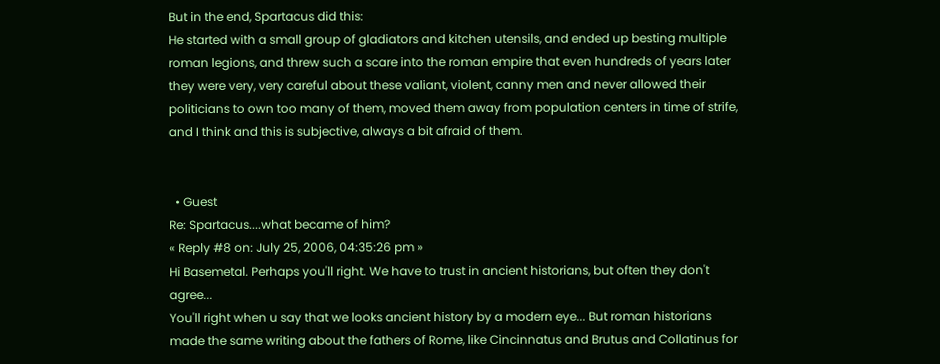But in the end, Spartacus did this:
He started with a small group of gladiators and kitchen utensils, and ended up besting multiple roman legions, and threw such a scare into the roman empire that even hundreds of years later they were very, very careful about these valiant, violent, canny men and never allowed their politicians to own too many of them, moved them away from population centers in time of strife, and I think and this is subjective, always a bit afraid of them.


  • Guest
Re: Spartacus....what became of him?
« Reply #8 on: July 25, 2006, 04:35:26 pm »
Hi Basemetal. Perhaps you'll right. We have to trust in ancient historians, but often they don't agree...
You'll right when u say that we looks ancient history by a modern eye... But roman historians made the same writing about the fathers of Rome, like Cincinnatus and Brutus and Collatinus for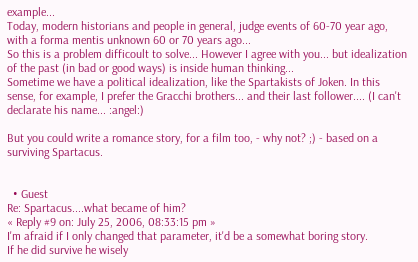example...
Today, modern historians and people in general, judge events of 60-70 year ago, with a forma mentis unknown 60 or 70 years ago...
So this is a problem difficoult to solve... However I agree with you... but idealization of the past (in bad or good ways) is inside human thinking...
Sometime we have a political idealization, like the Spartakists of Joken. In this sense, for example, I prefer the Gracchi brothers... and their last follower.... (I can't declarate his name... :angel:)

But you could write a romance story, for a film too, - why not? ;) - based on a surviving Spartacus.


  • Guest
Re: Spartacus....what became of him?
« Reply #9 on: July 25, 2006, 08:33:15 pm »
I'm afraid if I only changed that parameter, it'd be a somewhat boring story.
If he did survive he wisely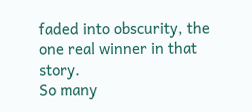faded into obscurity, the one real winner in that story.
So many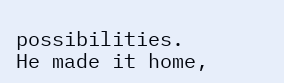possibilities.
He made it home,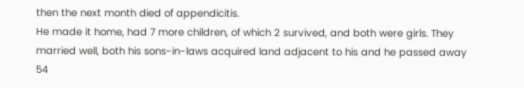then the next month died of appendicitis.
He made it home, had 7 more children, of which 2 survived, and both were girls. They married well, both his sons-in-laws acquired land adjacent to his and he passed away 54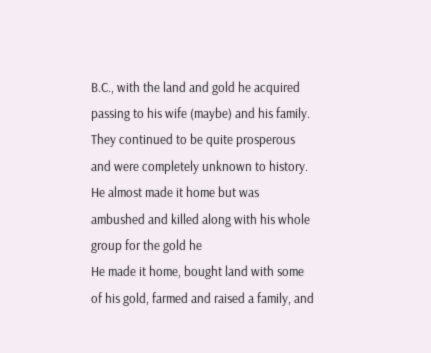B.C., with the land and gold he acquired passing to his wife (maybe) and his family.  They continued to be quite prosperous and were completely unknown to history.
He almost made it home but was ambushed and killed along with his whole group for the gold he
He made it home, bought land with some of his gold, farmed and raised a family, and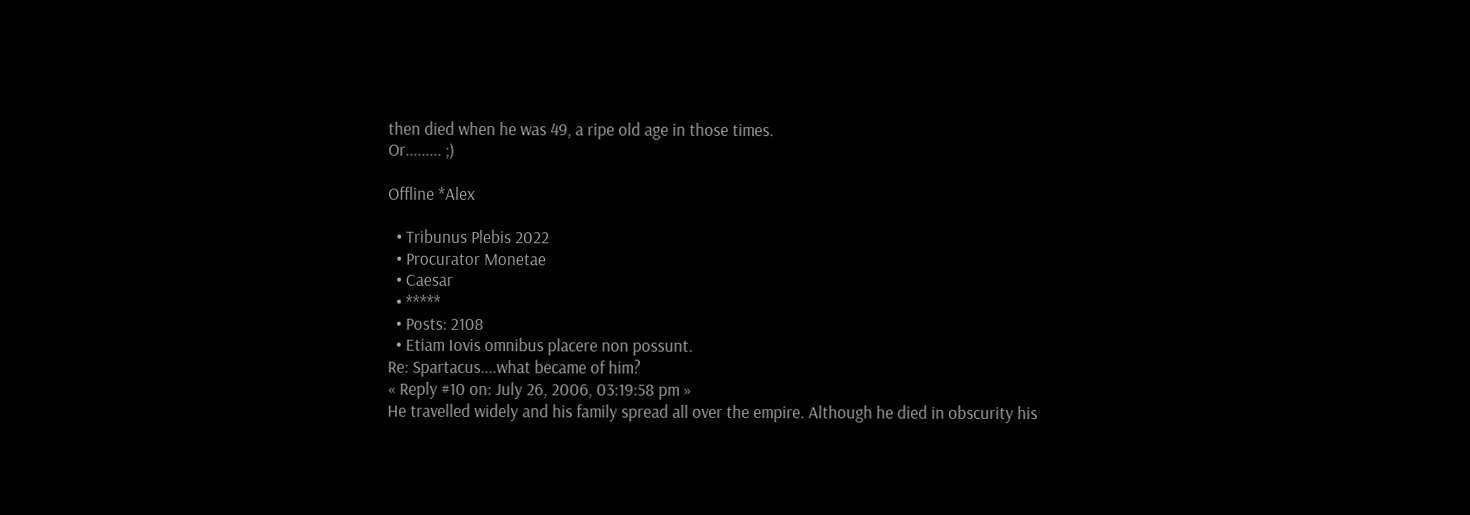then died when he was 49, a ripe old age in those times.
Or......... ;)

Offline *Alex

  • Tribunus Plebis 2022
  • Procurator Monetae
  • Caesar
  • *****
  • Posts: 2108
  • Etiam Iovis omnibus placere non possunt.
Re: Spartacus....what became of him?
« Reply #10 on: July 26, 2006, 03:19:58 pm »
He travelled widely and his family spread all over the empire. Although he died in obscurity his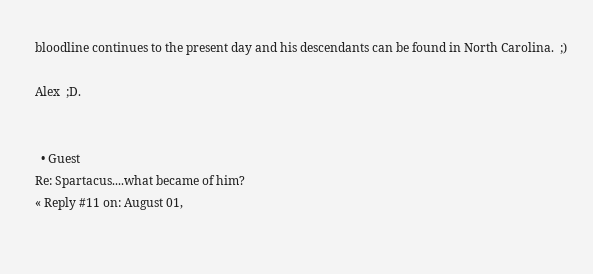bloodline continues to the present day and his descendants can be found in North Carolina.  ;)

Alex  ;D.


  • Guest
Re: Spartacus....what became of him?
« Reply #11 on: August 01,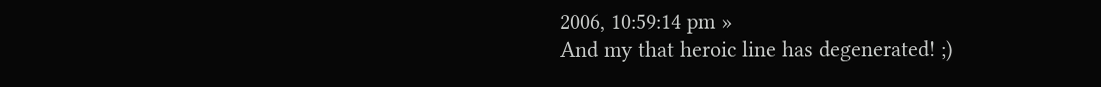2006, 10:59:14 pm »
And my that heroic line has degenerated! ;)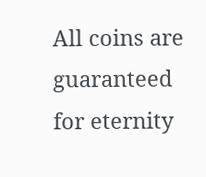All coins are guaranteed for eternity